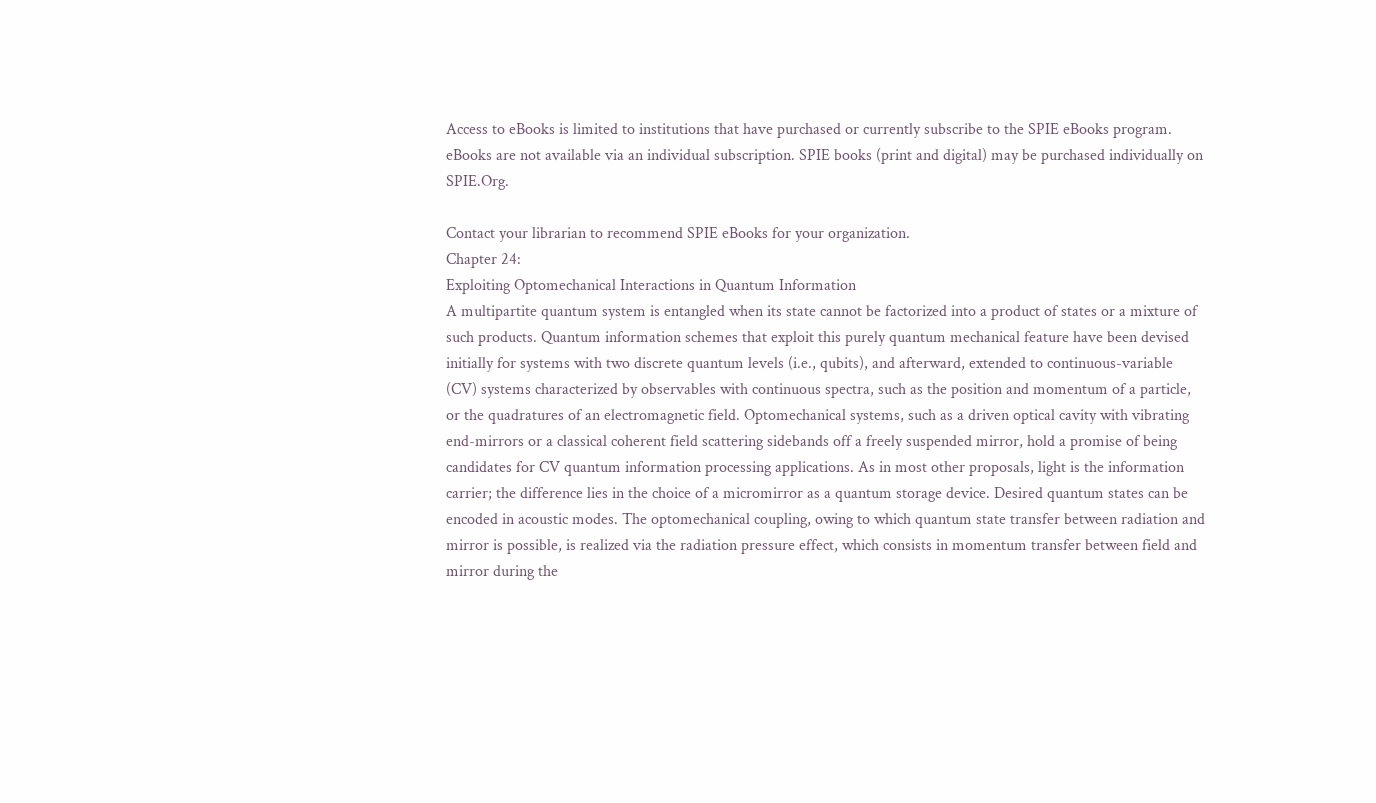Access to eBooks is limited to institutions that have purchased or currently subscribe to the SPIE eBooks program. eBooks are not available via an individual subscription. SPIE books (print and digital) may be purchased individually on SPIE.Org.

Contact your librarian to recommend SPIE eBooks for your organization.
Chapter 24:
Exploiting Optomechanical Interactions in Quantum Information
A multipartite quantum system is entangled when its state cannot be factorized into a product of states or a mixture of such products. Quantum information schemes that exploit this purely quantum mechanical feature have been devised initially for systems with two discrete quantum levels (i.e., qubits), and afterward, extended to continuous-variable (CV) systems characterized by observables with continuous spectra, such as the position and momentum of a particle, or the quadratures of an electromagnetic field. Optomechanical systems, such as a driven optical cavity with vibrating end-mirrors or a classical coherent field scattering sidebands off a freely suspended mirror, hold a promise of being candidates for CV quantum information processing applications. As in most other proposals, light is the information carrier; the difference lies in the choice of a micromirror as a quantum storage device. Desired quantum states can be encoded in acoustic modes. The optomechanical coupling, owing to which quantum state transfer between radiation and mirror is possible, is realized via the radiation pressure effect, which consists in momentum transfer between field and mirror during the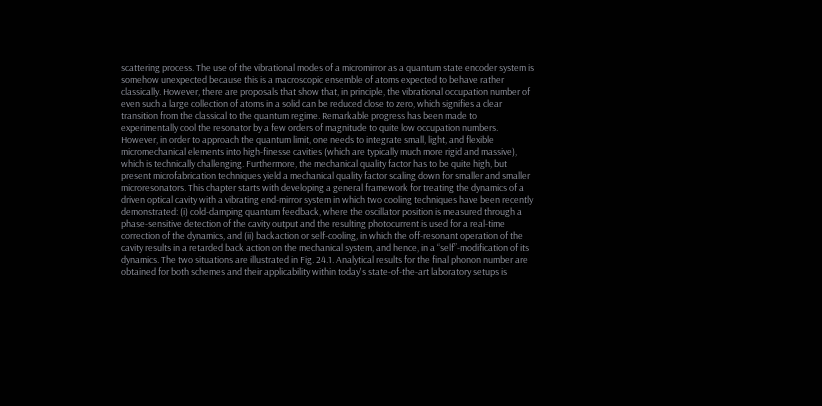scattering process. The use of the vibrational modes of a micromirror as a quantum state encoder system is somehow unexpected because this is a macroscopic ensemble of atoms expected to behave rather classically. However, there are proposals that show that, in principle, the vibrational occupation number of even such a large collection of atoms in a solid can be reduced close to zero, which signifies a clear transition from the classical to the quantum regime. Remarkable progress has been made to experimentally cool the resonator by a few orders of magnitude to quite low occupation numbers. However, in order to approach the quantum limit, one needs to integrate small, light, and flexible micromechanical elements into high-finesse cavities (which are typically much more rigid and massive), which is technically challenging. Furthermore, the mechanical quality factor has to be quite high, but present microfabrication techniques yield a mechanical quality factor scaling down for smaller and smaller microresonators. This chapter starts with developing a general framework for treating the dynamics of a driven optical cavity with a vibrating end-mirror system in which two cooling techniques have been recently demonstrated: (i) cold-damping quantum feedback, where the oscillator position is measured through a phase-sensitive detection of the cavity output and the resulting photocurrent is used for a real-time correction of the dynamics, and (ii) backaction or self-cooling, in which the off-resonant operation of the cavity results in a retarded back action on the mechanical system, and hence, in a “self”-modification of its dynamics. The two situations are illustrated in Fig. 24.1. Analytical results for the final phonon number are obtained for both schemes and their applicability within today's state-of-the-art laboratory setups is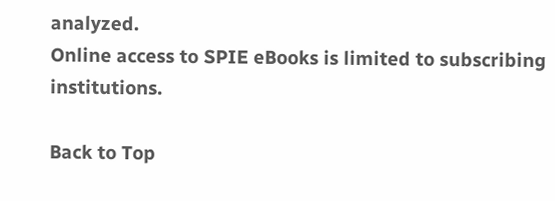analyzed.
Online access to SPIE eBooks is limited to subscribing institutions.

Back to Top